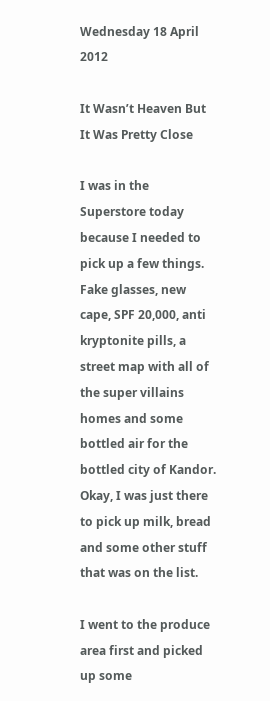Wednesday 18 April 2012

It Wasn’t Heaven But It Was Pretty Close

I was in the Superstore today because I needed to pick up a few things. Fake glasses, new cape, SPF 20,000, anti kryptonite pills, a street map with all of the super villains homes and some bottled air for the bottled city of Kandor. Okay, I was just there to pick up milk, bread and some other stuff that was on the list.

I went to the produce area first and picked up some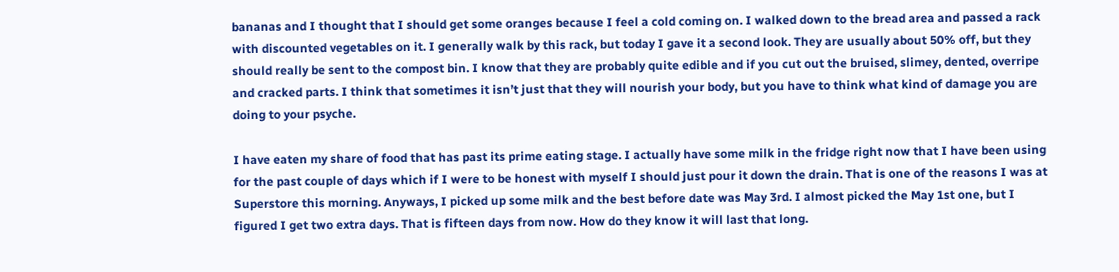bananas and I thought that I should get some oranges because I feel a cold coming on. I walked down to the bread area and passed a rack with discounted vegetables on it. I generally walk by this rack, but today I gave it a second look. They are usually about 50% off, but they should really be sent to the compost bin. I know that they are probably quite edible and if you cut out the bruised, slimey, dented, overripe and cracked parts. I think that sometimes it isn’t just that they will nourish your body, but you have to think what kind of damage you are doing to your psyche.

I have eaten my share of food that has past its prime eating stage. I actually have some milk in the fridge right now that I have been using for the past couple of days which if I were to be honest with myself I should just pour it down the drain. That is one of the reasons I was at Superstore this morning. Anyways, I picked up some milk and the best before date was May 3rd. I almost picked the May 1st one, but I figured I get two extra days. That is fifteen days from now. How do they know it will last that long.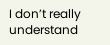I don’t really understand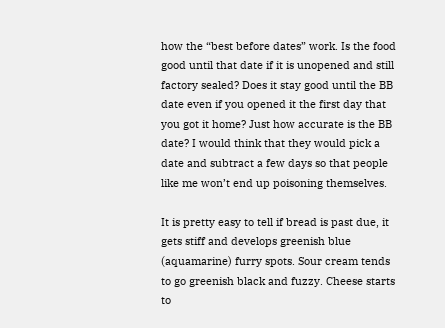how the “best before dates” work. Is the food good until that date if it is unopened and still factory sealed? Does it stay good until the BB date even if you opened it the first day that you got it home? Just how accurate is the BB date? I would think that they would pick a date and subtract a few days so that people like me won’t end up poisoning themselves.

It is pretty easy to tell if bread is past due, it gets stiff and develops greenish blue (aquamarine) furry spots. Sour cream tends to go greenish black and fuzzy. Cheese starts to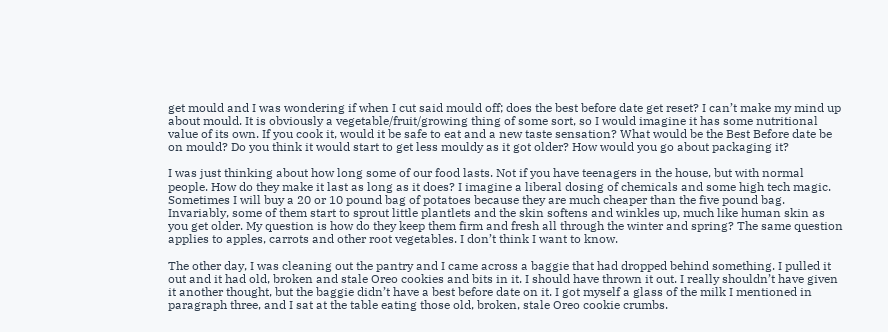get mould and I was wondering if when I cut said mould off; does the best before date get reset? I can’t make my mind up about mould. It is obviously a vegetable/fruit/growing thing of some sort, so I would imagine it has some nutritional value of its own. If you cook it, would it be safe to eat and a new taste sensation? What would be the Best Before date be on mould? Do you think it would start to get less mouldy as it got older? How would you go about packaging it?

I was just thinking about how long some of our food lasts. Not if you have teenagers in the house, but with normal people. How do they make it last as long as it does? I imagine a liberal dosing of chemicals and some high tech magic. Sometimes I will buy a 20 or 10 pound bag of potatoes because they are much cheaper than the five pound bag. Invariably, some of them start to sprout little plantlets and the skin softens and winkles up, much like human skin as you get older. My question is how do they keep them firm and fresh all through the winter and spring? The same question applies to apples, carrots and other root vegetables. I don’t think I want to know.

The other day, I was cleaning out the pantry and I came across a baggie that had dropped behind something. I pulled it out and it had old, broken and stale Oreo cookies and bits in it. I should have thrown it out. I really shouldn’t have given it another thought, but the baggie didn’t have a best before date on it. I got myself a glass of the milk I mentioned in paragraph three, and I sat at the table eating those old, broken, stale Oreo cookie crumbs.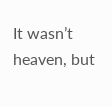It wasn’t heaven, but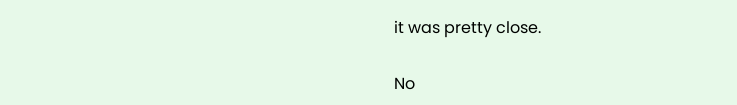it was pretty close.

No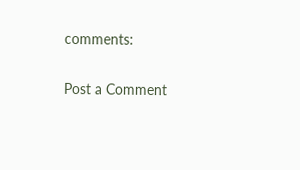comments:

Post a Comment